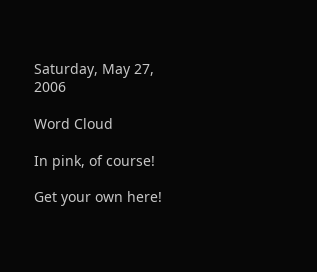Saturday, May 27, 2006

Word Cloud

In pink, of course!

Get your own here!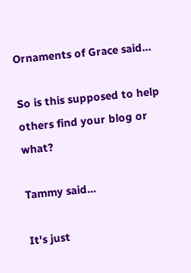Ornaments of Grace said...

So is this supposed to help others find your blog or what?

Tammy said...

It's just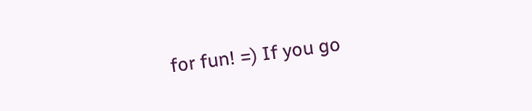for fun! =) If you go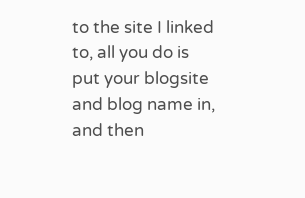to the site I linked to, all you do is put your blogsite and blog name in, and then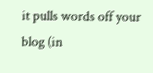it pulls words off your blog (in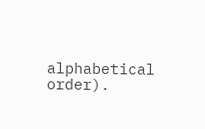alphabetical order).